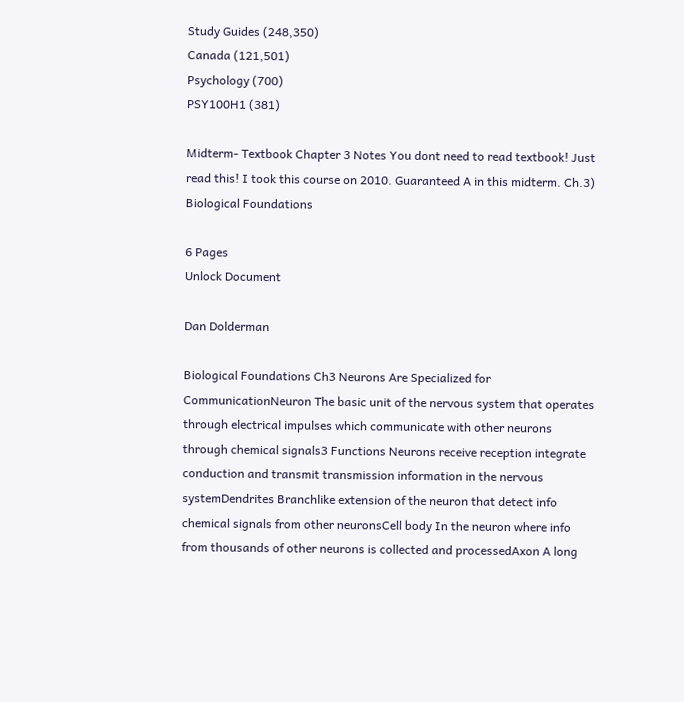Study Guides (248,350)
Canada (121,501)
Psychology (700)
PSY100H1 (381)

Midterm- Textbook Chapter 3 Notes You dont need to read textbook! Just read this! I took this course on 2010. Guaranteed A in this midterm. Ch.3) Biological Foundations

6 Pages
Unlock Document

Dan Dolderman

Biological Foundations Ch3 Neurons Are Specialized for CommunicationNeuron The basic unit of the nervous system that operates through electrical impulses which communicate with other neurons through chemical signals3 Functions Neurons receive reception integrate conduction and transmit transmission information in the nervous systemDendrites Branchlike extension of the neuron that detect info chemical signals from other neuronsCell body In the neuron where info from thousands of other neurons is collected and processedAxon A long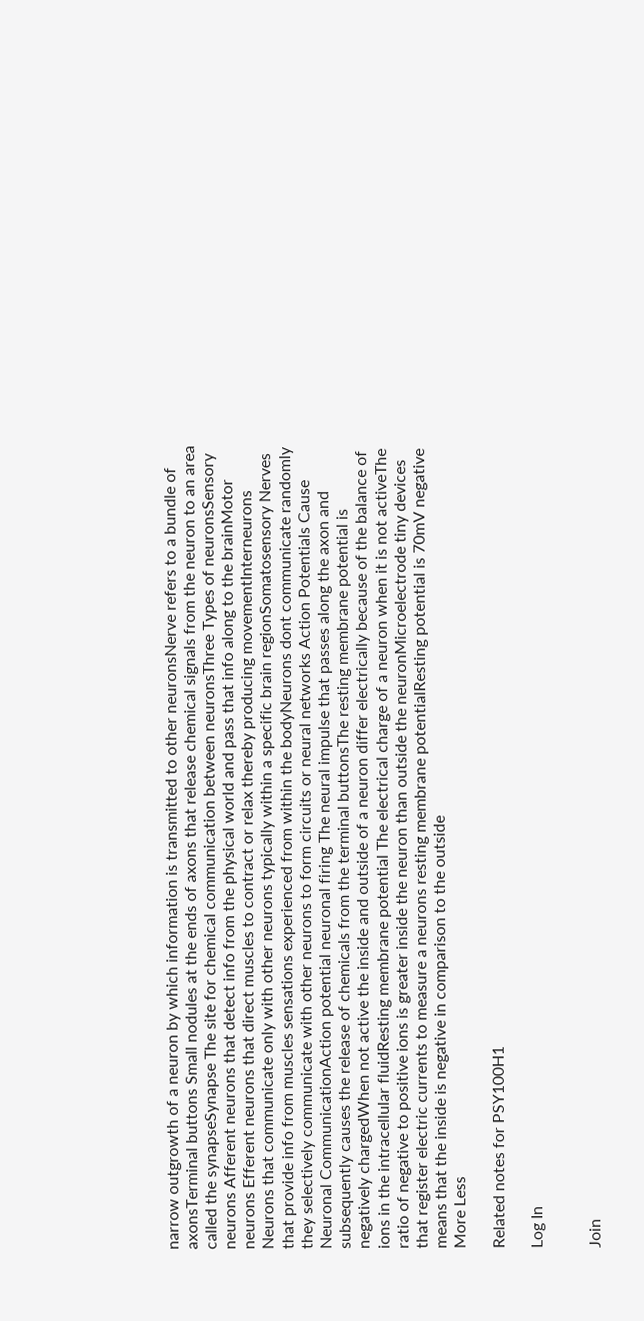narrow outgrowth of a neuron by which information is transmitted to other neuronsNerve refers to a bundle of axonsTerminal buttons Small nodules at the ends of axons that release chemical signals from the neuron to an area called the synapseSynapse The site for chemical communication between neuronsThree Types of neuronsSensory neurons Afferent neurons that detect info from the physical world and pass that info along to the brainMotor neurons Efferent neurons that direct muscles to contract or relax thereby producing movementInterneurons Neurons that communicate only with other neurons typically within a specific brain regionSomatosensory Nerves that provide info from muscles sensations experienced from within the bodyNeurons dont communicate randomly they selectively communicate with other neurons to form circuits or neural networks Action Potentials Cause Neuronal CommunicationAction potential neuronal firing The neural impulse that passes along the axon and subsequently causes the release of chemicals from the terminal buttonsThe resting membrane potential is negatively chargedWhen not active the inside and outside of a neuron differ electrically because of the balance of ions in the intracellular fluidResting membrane potential The electrical charge of a neuron when it is not activeThe ratio of negative to positive ions is greater inside the neuron than outside the neuronMicroelectrode tiny devices that register electric currents to measure a neurons resting membrane potentialResting potential is 70mV negative means that the inside is negative in comparison to the outside
More Less

Related notes for PSY100H1

Log In


Join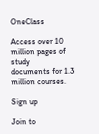OneClass

Access over 10 million pages of study
documents for 1.3 million courses.

Sign up

Join to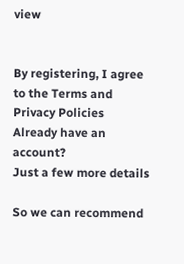view


By registering, I agree to the Terms and Privacy Policies
Already have an account?
Just a few more details

So we can recommend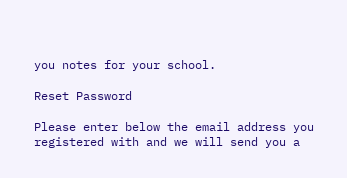you notes for your school.

Reset Password

Please enter below the email address you registered with and we will send you a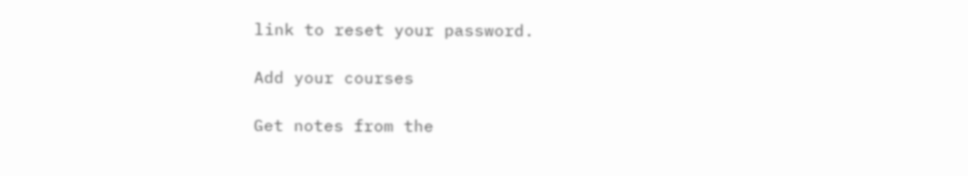link to reset your password.

Add your courses

Get notes from the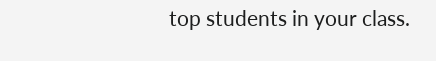top students in your class.